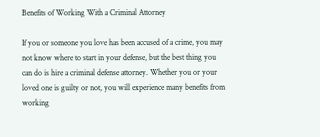Benefits of Working With a Criminal Attorney

If you or someone you love has been accused of a crime, you may not know where to start in your defense, but the best thing you can do is hire a criminal defense attorney. Whether you or your loved one is guilty or not, you will experience many benefits from working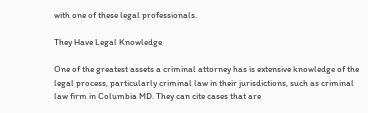with one of these legal professionals.

They Have Legal Knowledge

One of the greatest assets a criminal attorney has is extensive knowledge of the legal process, particularly criminal law in their jurisdictions, such as criminal law firm in Columbia MD. They can cite cases that are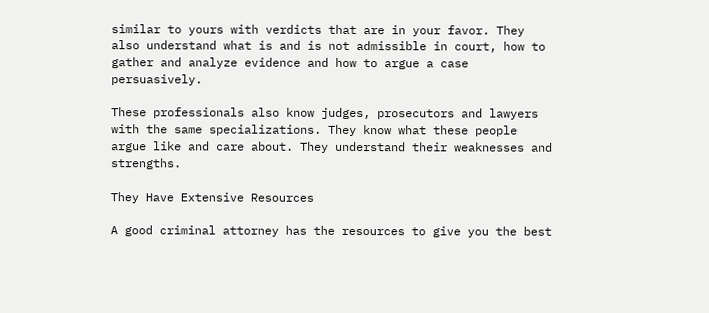similar to yours with verdicts that are in your favor. They also understand what is and is not admissible in court, how to gather and analyze evidence and how to argue a case persuasively.

These professionals also know judges, prosecutors and lawyers with the same specializations. They know what these people argue like and care about. They understand their weaknesses and strengths.

They Have Extensive Resources

A good criminal attorney has the resources to give you the best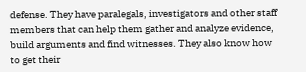defense. They have paralegals, investigators and other staff members that can help them gather and analyze evidence, build arguments and find witnesses. They also know how to get their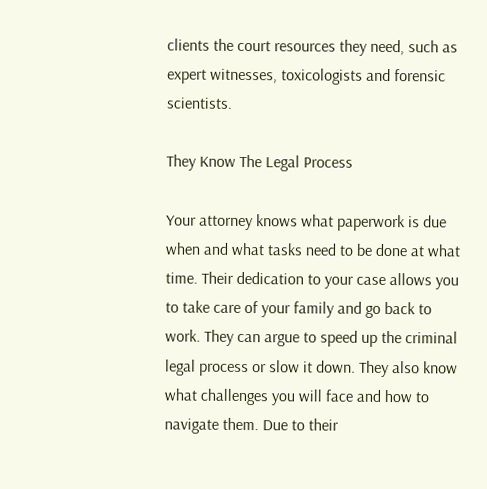clients the court resources they need, such as expert witnesses, toxicologists and forensic scientists.

They Know The Legal Process

Your attorney knows what paperwork is due when and what tasks need to be done at what time. Their dedication to your case allows you to take care of your family and go back to work. They can argue to speed up the criminal legal process or slow it down. They also know what challenges you will face and how to navigate them. Due to their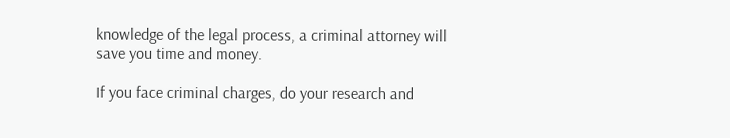knowledge of the legal process, a criminal attorney will save you time and money.

If you face criminal charges, do your research and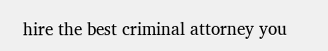hire the best criminal attorney you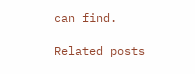can find.

Related posts